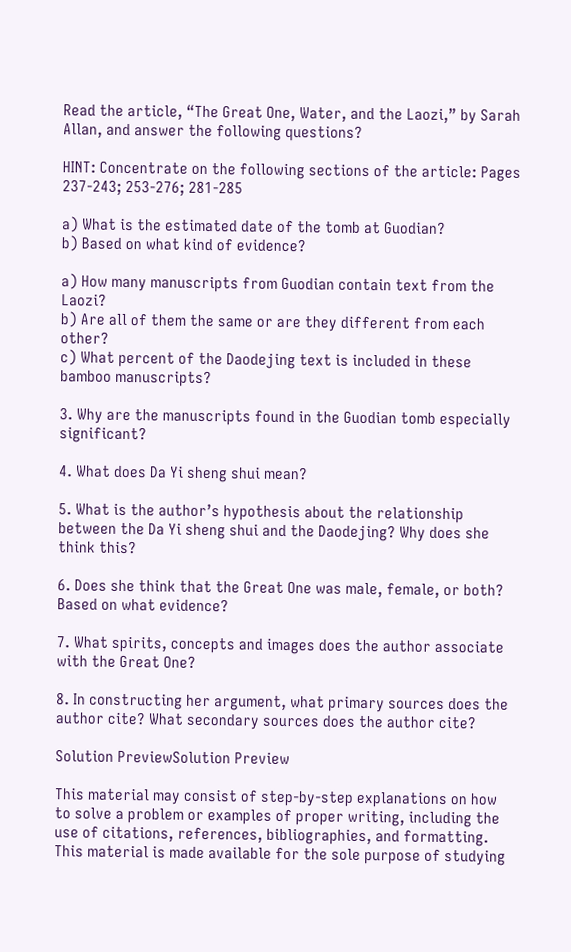Read the article, “The Great One, Water, and the Laozi,” by Sarah Allan, and answer the following questions?

HINT: Concentrate on the following sections of the article: Pages 237-243; 253-276; 281-285

a) What is the estimated date of the tomb at Guodian?
b) Based on what kind of evidence?

a) How many manuscripts from Guodian contain text from the Laozi?
b) Are all of them the same or are they different from each other?
c) What percent of the Daodejing text is included in these bamboo manuscripts?

3. Why are the manuscripts found in the Guodian tomb especially significant?

4. What does Da Yi sheng shui mean?

5. What is the author’s hypothesis about the relationship between the Da Yi sheng shui and the Daodejing? Why does she think this?

6. Does she think that the Great One was male, female, or both? Based on what evidence?

7. What spirits, concepts and images does the author associate with the Great One?

8. In constructing her argument, what primary sources does the author cite? What secondary sources does the author cite?

Solution PreviewSolution Preview

This material may consist of step-by-step explanations on how to solve a problem or examples of proper writing, including the use of citations, references, bibliographies, and formatting. This material is made available for the sole purpose of studying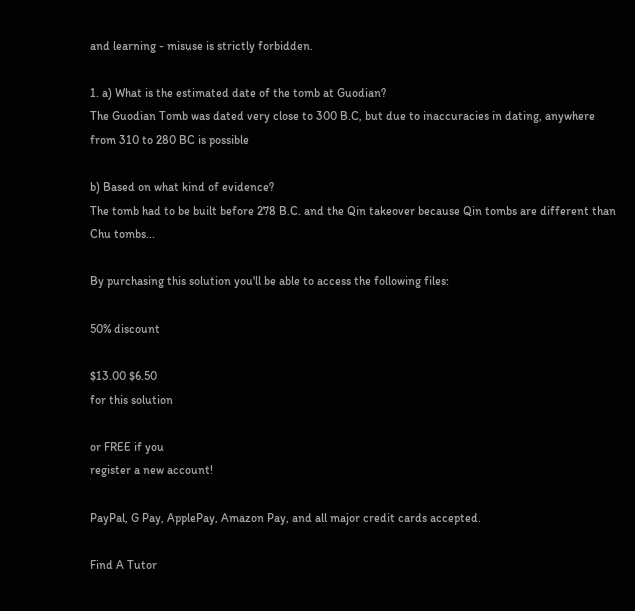and learning - misuse is strictly forbidden.

1. a) What is the estimated date of the tomb at Guodian?
The Guodian Tomb was dated very close to 300 B.C, but due to inaccuracies in dating, anywhere from 310 to 280 BC is possible

b) Based on what kind of evidence?
The tomb had to be built before 278 B.C. and the Qin takeover because Qin tombs are different than Chu tombs...

By purchasing this solution you'll be able to access the following files:

50% discount

$13.00 $6.50
for this solution

or FREE if you
register a new account!

PayPal, G Pay, ApplePay, Amazon Pay, and all major credit cards accepted.

Find A Tutor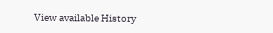View available History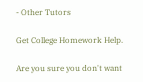- Other Tutors

Get College Homework Help.

Are you sure you don't want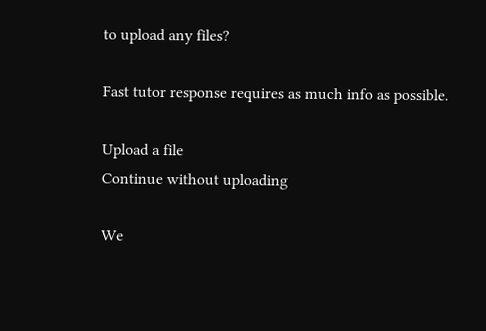to upload any files?

Fast tutor response requires as much info as possible.

Upload a file
Continue without uploading

We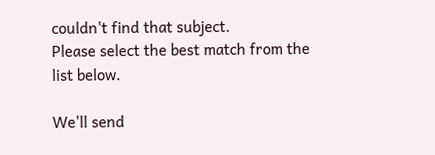couldn't find that subject.
Please select the best match from the list below.

We'll send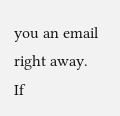you an email right away. If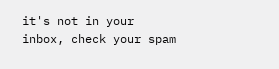it's not in your inbox, check your spam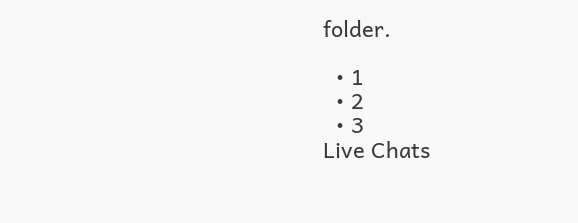folder.

  • 1
  • 2
  • 3
Live Chats